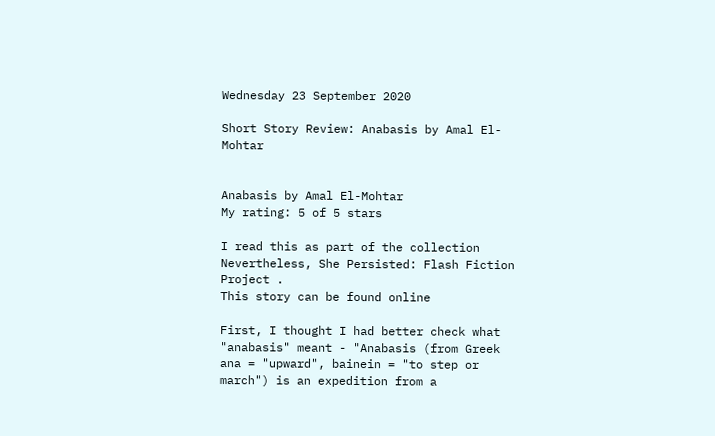Wednesday 23 September 2020

Short Story Review: Anabasis by Amal El-Mohtar


Anabasis by Amal El-Mohtar
My rating: 5 of 5 stars

I read this as part of the collection Nevertheless, She Persisted: Flash Fiction Project .
This story can be found online

First, I thought I had better check what "anabasis" meant - "Anabasis (from Greek ana = "upward", bainein = "to step or march") is an expedition from a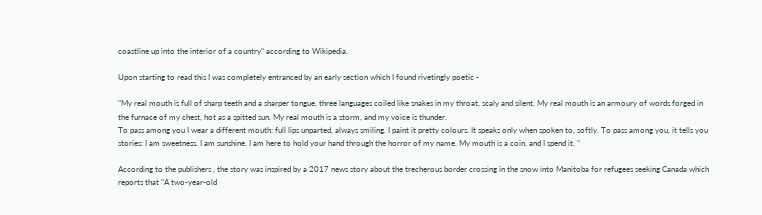coastline up into the interior of a country" according to Wikipedia.

Upon starting to read this I was completely entranced by an early section which I found rivetingly poetic -

"My real mouth is full of sharp teeth and a sharper tongue, three languages coiled like snakes in my throat, scaly and silent. My real mouth is an armoury of words forged in the furnace of my chest, hot as a spitted sun. My real mouth is a storm, and my voice is thunder.
To pass among you I wear a different mouth: full lips unparted, always smiling. I paint it pretty colours. It speaks only when spoken to, softly. To pass among you, it tells you stories: I am sweetness. I am sunshine. I am here to hold your hand through the horror of my name. My mouth is a coin, and I spend it. "

According to the publishers , the story was inspired by a 2017 news story about the trecherous border crossing in the snow into Manitoba for refugees seeking Canada which reports that "A two-year-old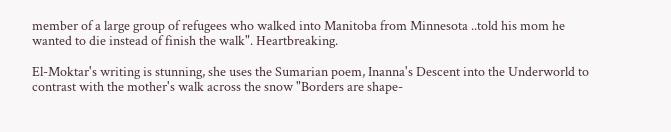member of a large group of refugees who walked into Manitoba from Minnesota ..told his mom he wanted to die instead of finish the walk". Heartbreaking.

El-Moktar's writing is stunning, she uses the Sumarian poem, Inanna's Descent into the Underworld to contrast with the mother's walk across the snow "Borders are shape-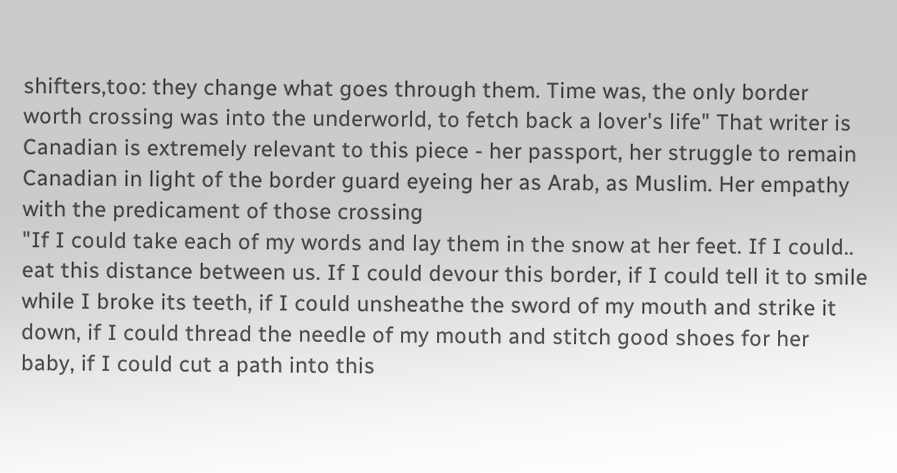shifters,too: they change what goes through them. Time was, the only border worth crossing was into the underworld, to fetch back a lover's life" That writer is Canadian is extremely relevant to this piece - her passport, her struggle to remain Canadian in light of the border guard eyeing her as Arab, as Muslim. Her empathy with the predicament of those crossing
"If I could take each of my words and lay them in the snow at her feet. If I could.. eat this distance between us. If I could devour this border, if I could tell it to smile while I broke its teeth, if I could unsheathe the sword of my mouth and strike it down, if I could thread the needle of my mouth and stitch good shoes for her baby, if I could cut a path into this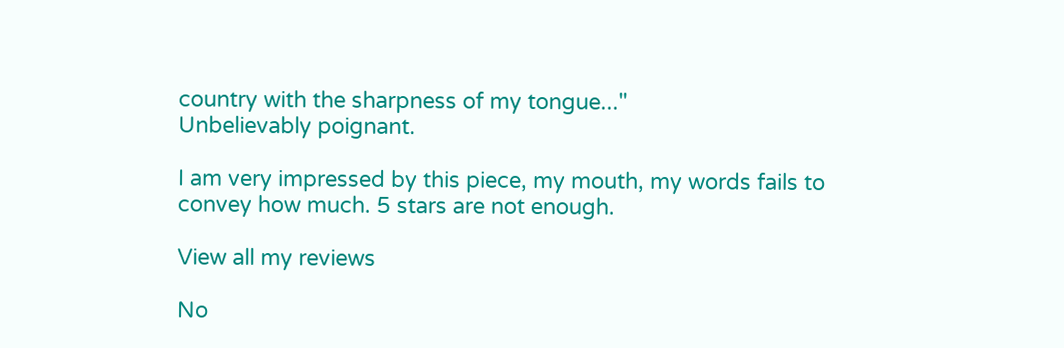country with the sharpness of my tongue..."
Unbelievably poignant.

I am very impressed by this piece, my mouth, my words fails to convey how much. 5 stars are not enough.

View all my reviews

No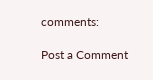comments:

Post a Comment